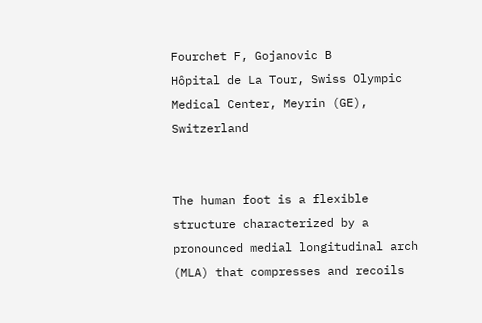Fourchet F, Gojanovic B
Hôpital de La Tour, Swiss Olympic Medical Center, Meyrin (GE), Switzerland


The human foot is a flexible structure characterized by a pronounced medial longitudinal arch (MLA) that compresses and recoils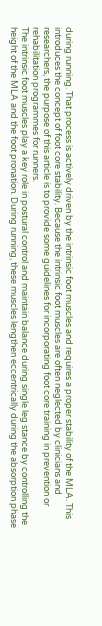during running. That process is actively driven by the intrinsic foot muscles and requires a proper stability of the MLA. This introduces the concept of foot core stability. Because the intrinsic foot muscles are often neglected by clinicians and researchers, the purpose of this article is to provide some guidelines for incorporating foot core training in prevention or rehabilitation programmes for runners.
The intrinsic foot muscles play a key role in postural control and maintain balance during single leg stance by controlling the height of the MLA and the foot pronation. During running, these muscles lengthen eccentrically during the absorption phase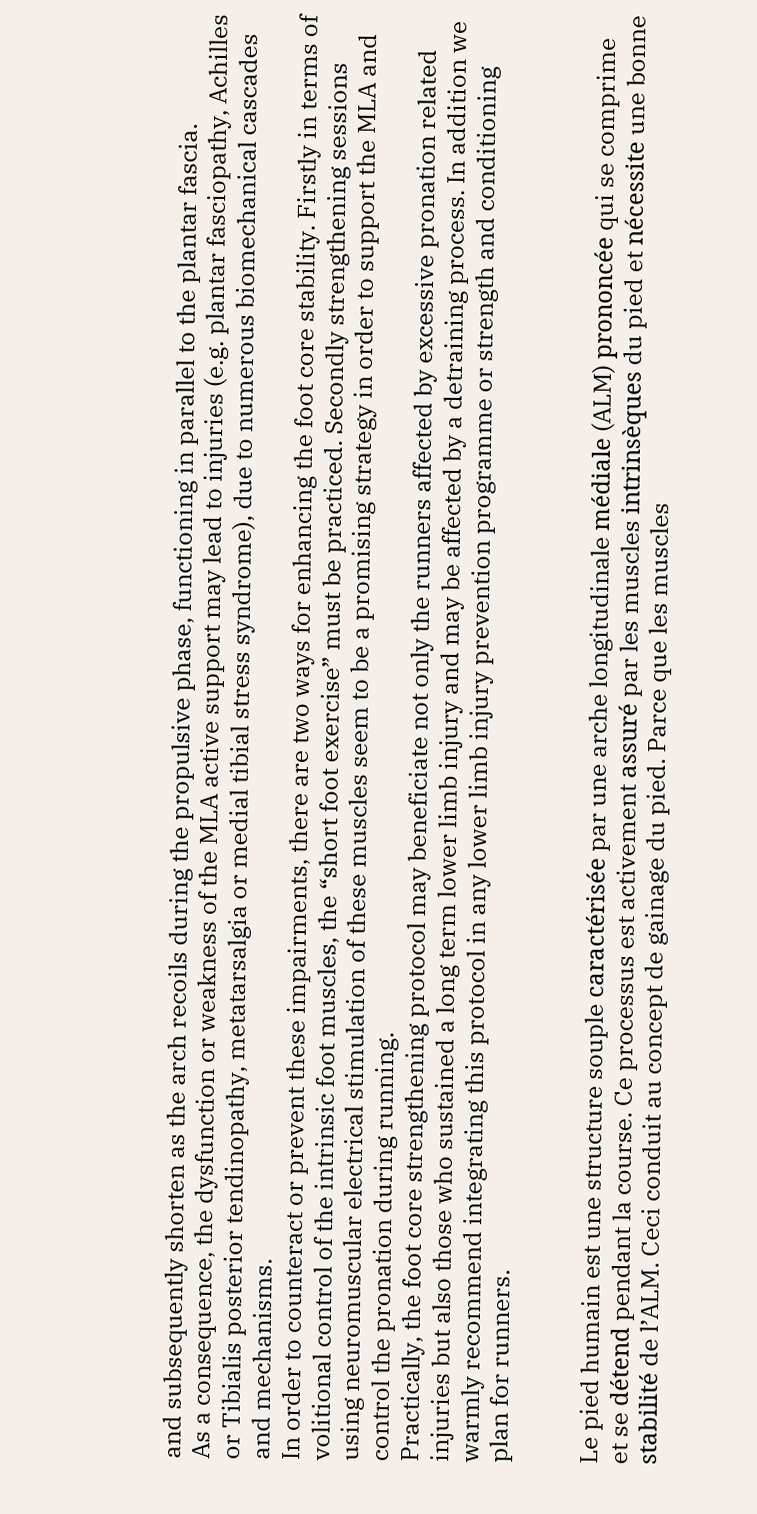and subsequently shorten as the arch recoils during the propulsive phase, functioning in parallel to the plantar fascia.
As a consequence, the dysfunction or weakness of the MLA active support may lead to injuries (e.g. plantar fasciopathy, Achilles or Tibialis posterior tendinopathy, metatarsalgia or medial tibial stress syndrome), due to numerous biomechanical cascades and mechanisms.
In order to counteract or prevent these impairments, there are two ways for enhancing the foot core stability. Firstly in terms of volitional control of the intrinsic foot muscles, the “short foot exercise” must be practiced. Secondly strengthening sessions using neuromuscular electrical stimulation of these muscles seem to be a promising strategy in order to support the MLA and control the pronation during running.
Practically, the foot core strengthening protocol may beneficiate not only the runners affected by excessive pronation related injuries but also those who sustained a long term lower limb injury and may be affected by a detraining process. In addition we warmly recommend integrating this protocol in any lower limb injury prevention programme or strength and conditioning plan for runners.


Le pied humain est une structure souple caractérisée par une arche longitudinale médiale (ALM) prononcée qui se comprime et se détend pendant la course. Ce processus est activement assuré par les muscles intrinsèques du pied et nécessite une bonne stabilité de l’ALM. Ceci conduit au concept de gainage du pied. Parce que les muscles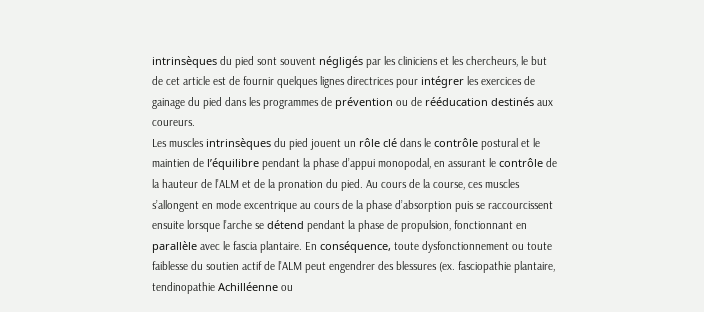intrinsèques du pied sont souvent négligés par les cliniciens et les chercheurs, le but de cet article est de fournir quelques lignes directrices pour intégrer les exercices de gainage du pied dans les programmes de prévention ou de rééducation destinés aux coureurs.
Les muscles intrinsèques du pied jouent un rôle clé dans le contrôle postural et le maintien de l’équilibre pendant la phase d’appui monopodal, en assurant le contrôle de la hauteur de l’ALM et de la pronation du pied. Au cours de la course, ces muscles s’allongent en mode excentrique au cours de la phase d’absorption puis se raccourcissent ensuite lorsque l’arche se détend pendant la phase de propulsion, fonctionnant en parallèle avec le fascia plantaire. En conséquence, toute dysfonctionnement ou toute faiblesse du soutien actif de l’ALM peut engendrer des blessures (ex. fasciopathie plantaire, tendinopathie Achilléenne ou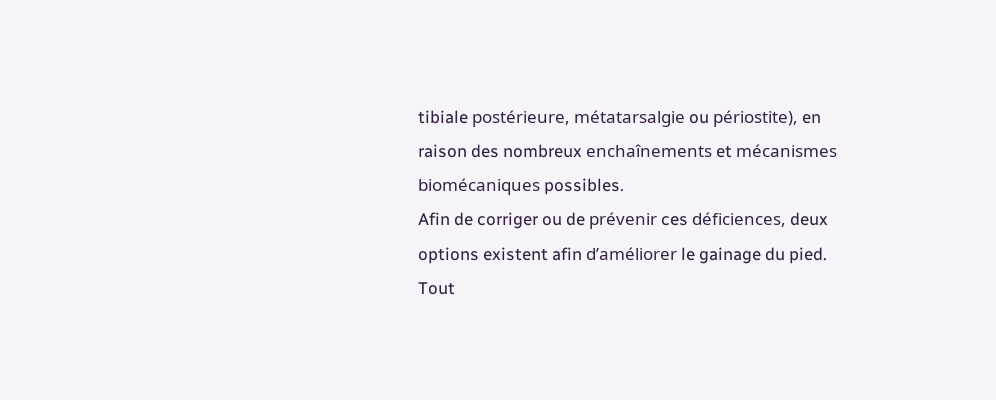tibiale postérieure, métatarsalgie ou périostite), en raison des nombreux enchaînements et mécanismes biomécaniques possibles.
Afin de corriger ou de prévenir ces déficiences, deux options existent afin d’améliorer le gainage du pied. Tout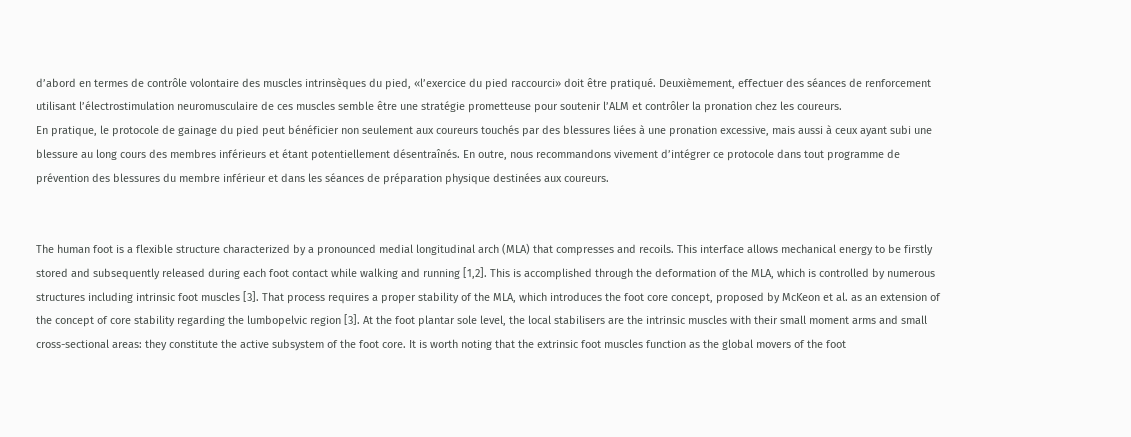d’abord en termes de contrôle volontaire des muscles intrinsèques du pied, «l’exercice du pied raccourci» doit être pratiqué. Deuxièmement, effectuer des séances de renforcement utilisant l’électrostimulation neuromusculaire de ces muscles semble être une stratégie prometteuse pour soutenir l’ALM et contrôler la pronation chez les coureurs.
En pratique, le protocole de gainage du pied peut bénéficier non seulement aux coureurs touchés par des blessures liées à une pronation excessive, mais aussi à ceux ayant subi une blessure au long cours des membres inférieurs et étant potentiellement désentraînés. En outre, nous recommandons vivement d’intégrer ce protocole dans tout programme de prévention des blessures du membre inférieur et dans les séances de préparation physique destinées aux coureurs.


The human foot is a flexible structure characterized by a pronounced medial longitudinal arch (MLA) that compresses and recoils. This interface allows mechanical energy to be firstly stored and subsequently released during each foot contact while walking and running [1,2]. This is accomplished through the deformation of the MLA, which is controlled by numerous structures including intrinsic foot muscles [3]. That process requires a proper stability of the MLA, which introduces the foot core concept, proposed by McKeon et al. as an extension of the concept of core stability regarding the lumbopelvic region [3]. At the foot plantar sole level, the local stabilisers are the intrinsic muscles with their small moment arms and small cross-sectional areas: they constitute the active subsystem of the foot core. It is worth noting that the extrinsic foot muscles function as the global movers of the foot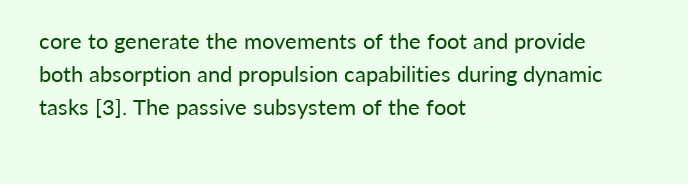core to generate the movements of the foot and provide both absorption and propulsion capabilities during dynamic tasks [3]. The passive subsystem of the foot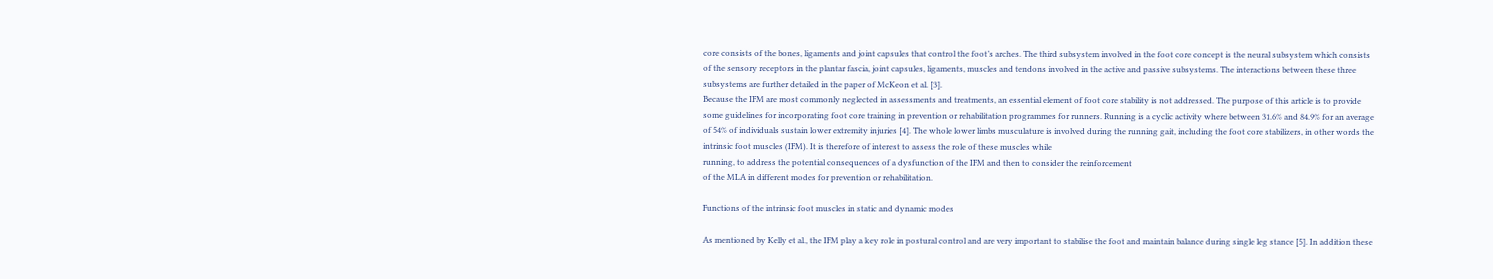core consists of the bones, ligaments and joint capsules that control the foot’s arches. The third subsystem involved in the foot core concept is the neural subsystem which consists of the sensory receptors in the plantar fascia, joint capsules, ligaments, muscles and tendons involved in the active and passive subsystems. The interactions between these three subsystems are further detailed in the paper of McKeon et al. [3].
Because the IFM are most commonly neglected in assessments and treatments, an essential element of foot core stability is not addressed. The purpose of this article is to provide some guidelines for incorporating foot core training in prevention or rehabilitation programmes for runners. Running is a cyclic activity where between 31.6% and 84.9% for an average of 54% of individuals sustain lower extremity injuries [4]. The whole lower limbs musculature is involved during the running gait, including the foot core stabilizers, in other words the intrinsic foot muscles (IFM). It is therefore of interest to assess the role of these muscles while
running, to address the potential consequences of a dysfunction of the IFM and then to consider the reinforcement
of the MLA in different modes for prevention or rehabilitation.

Functions of the intrinsic foot muscles in static and dynamic modes

As mentioned by Kelly et al., the IFM play a key role in postural control and are very important to stabilise the foot and maintain balance during single leg stance [5]. In addition these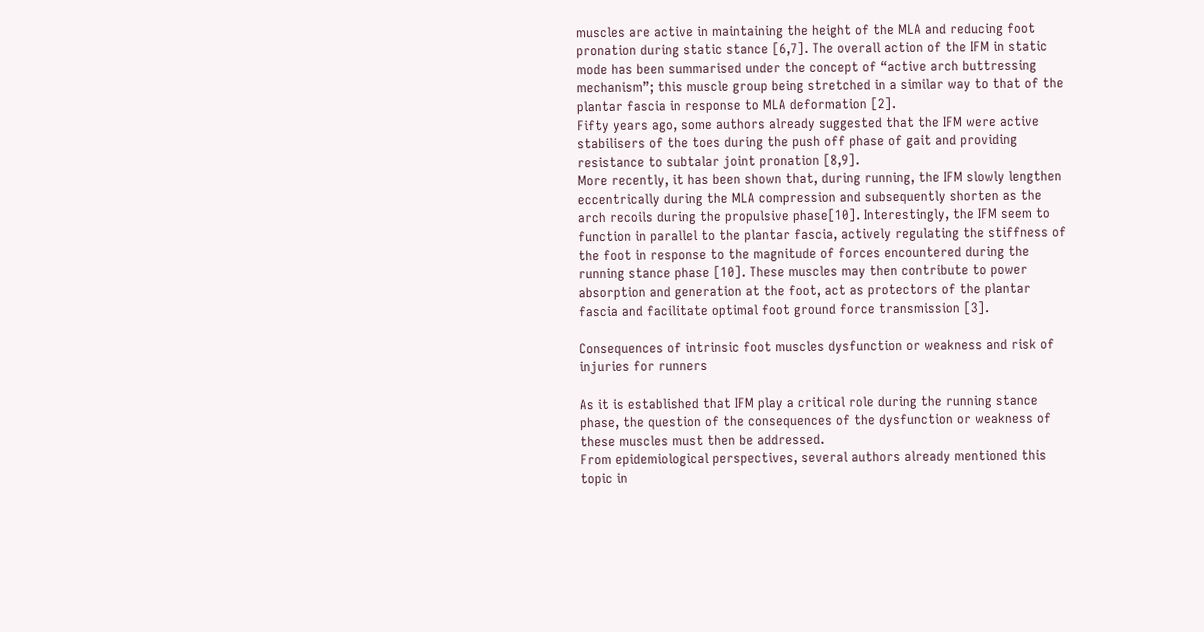muscles are active in maintaining the height of the MLA and reducing foot pronation during static stance [6,7]. The overall action of the IFM in static mode has been summarised under the concept of “active arch buttressing mechanism”; this muscle group being stretched in a similar way to that of the plantar fascia in response to MLA deformation [2].
Fifty years ago, some authors already suggested that the IFM were active stabilisers of the toes during the push off phase of gait and providing resistance to subtalar joint pronation [8,9].
More recently, it has been shown that, during running, the IFM slowly lengthen eccentrically during the MLA compression and subsequently shorten as the arch recoils during the propulsive phase[10]. Interestingly, the IFM seem to function in parallel to the plantar fascia, actively regulating the stiffness of the foot in response to the magnitude of forces encountered during the running stance phase [10]. These muscles may then contribute to power absorption and generation at the foot, act as protectors of the plantar fascia and facilitate optimal foot ground force transmission [3].

Consequences of intrinsic foot muscles dysfunction or weakness and risk of injuries for runners

As it is established that IFM play a critical role during the running stance phase, the question of the consequences of the dysfunction or weakness of these muscles must then be addressed.
From epidemiological perspectives, several authors already mentioned this topic in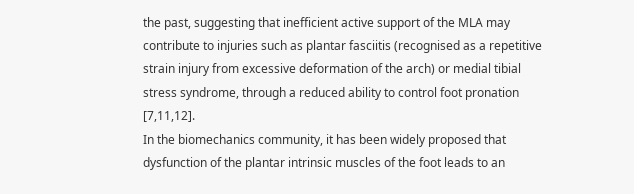the past, suggesting that inefficient active support of the MLA may contribute to injuries such as plantar fasciitis (recognised as a repetitive strain injury from excessive deformation of the arch) or medial tibial stress syndrome, through a reduced ability to control foot pronation [7,11,12].
In the biomechanics community, it has been widely proposed that dysfunction of the plantar intrinsic muscles of the foot leads to an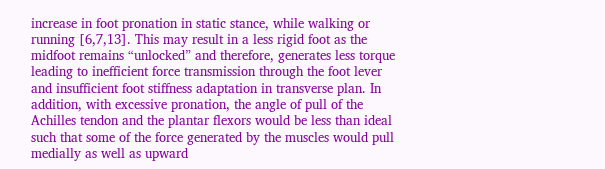increase in foot pronation in static stance, while walking or running [6,7,13]. This may result in a less rigid foot as the midfoot remains “unlocked” and therefore, generates less torque leading to inefficient force transmission through the foot lever and insufficient foot stiffness adaptation in transverse plan. In addition, with excessive pronation, the angle of pull of the Achilles tendon and the plantar flexors would be less than ideal such that some of the force generated by the muscles would pull medially as well as upward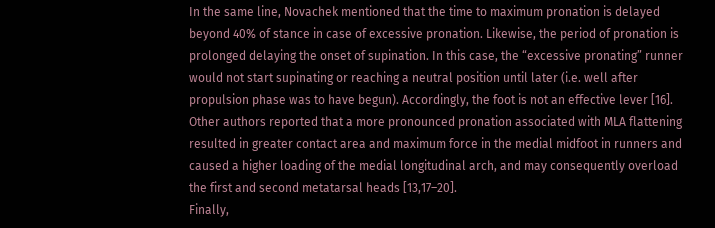In the same line, Novachek mentioned that the time to maximum pronation is delayed beyond 40% of stance in case of excessive pronation. Likewise, the period of pronation is prolonged delaying the onset of supination. In this case, the “excessive pronating” runner would not start supinating or reaching a neutral position until later (i.e. well after propulsion phase was to have begun). Accordingly, the foot is not an effective lever [16].
Other authors reported that a more pronounced pronation associated with MLA flattening resulted in greater contact area and maximum force in the medial midfoot in runners and caused a higher loading of the medial longitudinal arch, and may consequently overload the first and second metatarsal heads [13,17–20].
Finally,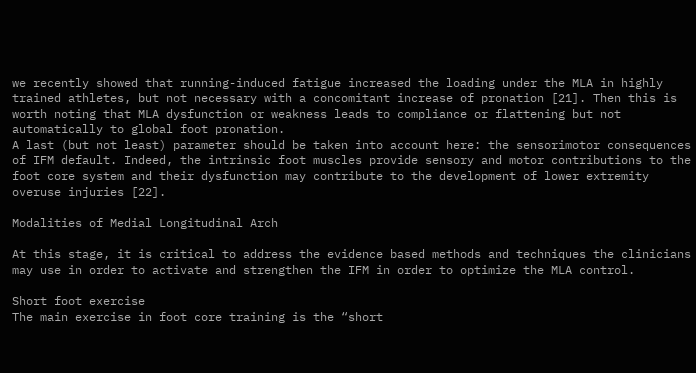we recently showed that running-induced fatigue increased the loading under the MLA in highly trained athletes, but not necessary with a concomitant increase of pronation [21]. Then this is worth noting that MLA dysfunction or weakness leads to compliance or flattening but not automatically to global foot pronation.
A last (but not least) parameter should be taken into account here: the sensorimotor consequences of IFM default. Indeed, the intrinsic foot muscles provide sensory and motor contributions to the foot core system and their dysfunction may contribute to the development of lower extremity overuse injuries [22].

Modalities of Medial Longitudinal Arch

At this stage, it is critical to address the evidence based methods and techniques the clinicians may use in order to activate and strengthen the IFM in order to optimize the MLA control.

Short foot exercise
The main exercise in foot core training is the “short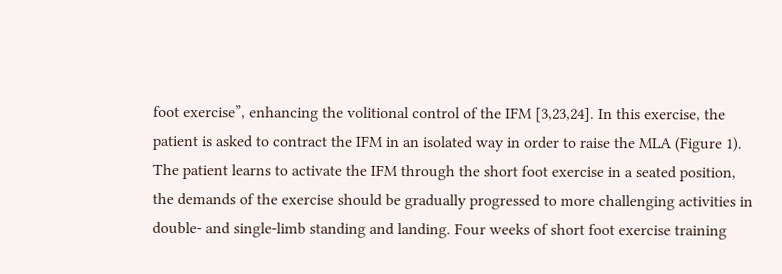foot exercise”, enhancing the volitional control of the IFM [3,23,24]. In this exercise, the patient is asked to contract the IFM in an isolated way in order to raise the MLA (Figure 1). The patient learns to activate the IFM through the short foot exercise in a seated position, the demands of the exercise should be gradually progressed to more challenging activities in double- and single-limb standing and landing. Four weeks of short foot exercise training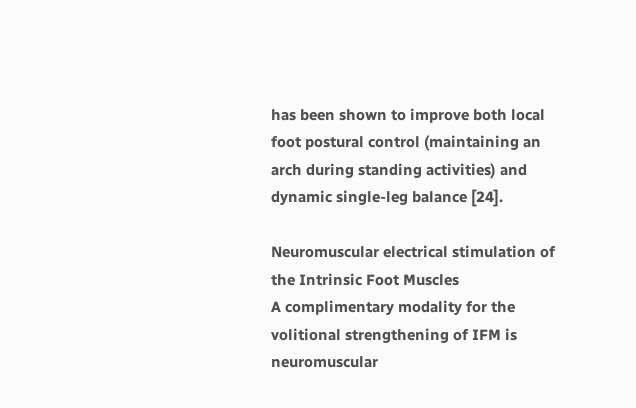has been shown to improve both local foot postural control (maintaining an arch during standing activities) and dynamic single-leg balance [24].

Neuromuscular electrical stimulation of the Intrinsic Foot Muscles
A complimentary modality for the volitional strengthening of IFM is neuromuscular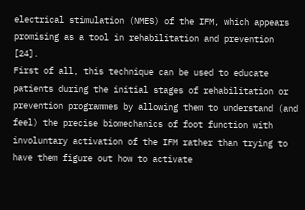electrical stimulation (NMES) of the IFM, which appears promising as a tool in rehabilitation and prevention [24].
First of all, this technique can be used to educate patients during the initial stages of rehabilitation or prevention programmes by allowing them to understand (and feel) the precise biomechanics of foot function with involuntary activation of the IFM rather than trying to have them figure out how to activate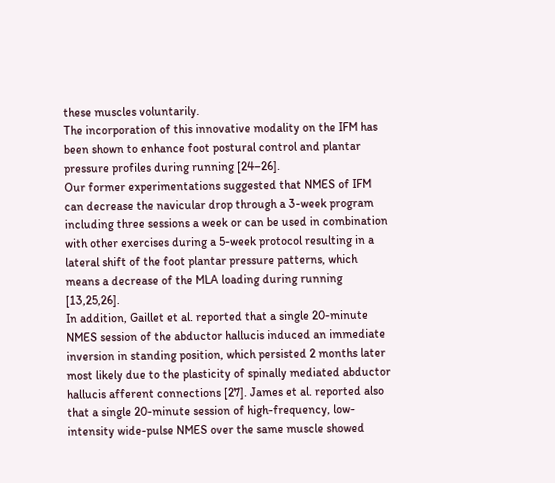these muscles voluntarily.
The incorporation of this innovative modality on the IFM has been shown to enhance foot postural control and plantar pressure profiles during running [24–26].
Our former experimentations suggested that NMES of IFM can decrease the navicular drop through a 3-week program including three sessions a week or can be used in combination with other exercises during a 5-week protocol resulting in a lateral shift of the foot plantar pressure patterns, which means a decrease of the MLA loading during running [13,25,26].
In addition, Gaillet et al. reported that a single 20-minute NMES session of the abductor hallucis induced an immediate inversion in standing position, which persisted 2 months later most likely due to the plasticity of spinally mediated abductor hallucis afferent connections [27]. James et al. reported also that a single 20-minute session of high-frequency, low-intensity wide-pulse NMES over the same muscle showed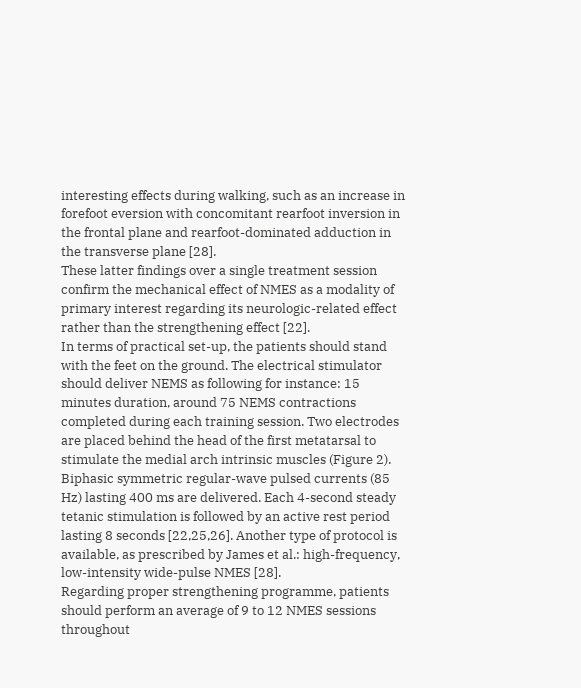interesting effects during walking, such as an increase in forefoot eversion with concomitant rearfoot inversion in the frontal plane and rearfoot-dominated adduction in the transverse plane [28].
These latter findings over a single treatment session confirm the mechanical effect of NMES as a modality of primary interest regarding its neurologic-related effect rather than the strengthening effect [22].
In terms of practical set-up, the patients should stand with the feet on the ground. The electrical stimulator should deliver NEMS as following for instance: 15 minutes duration, around 75 NEMS contractions completed during each training session. Two electrodes are placed behind the head of the first metatarsal to stimulate the medial arch intrinsic muscles (Figure 2). Biphasic symmetric regular-wave pulsed currents (85 Hz) lasting 400 ms are delivered. Each 4-second steady tetanic stimulation is followed by an active rest period lasting 8 seconds [22,25,26]. Another type of protocol is available, as prescribed by James et al.: high-frequency, low-intensity wide-pulse NMES [28].
Regarding proper strengthening programme, patients should perform an average of 9 to 12 NMES sessions throughout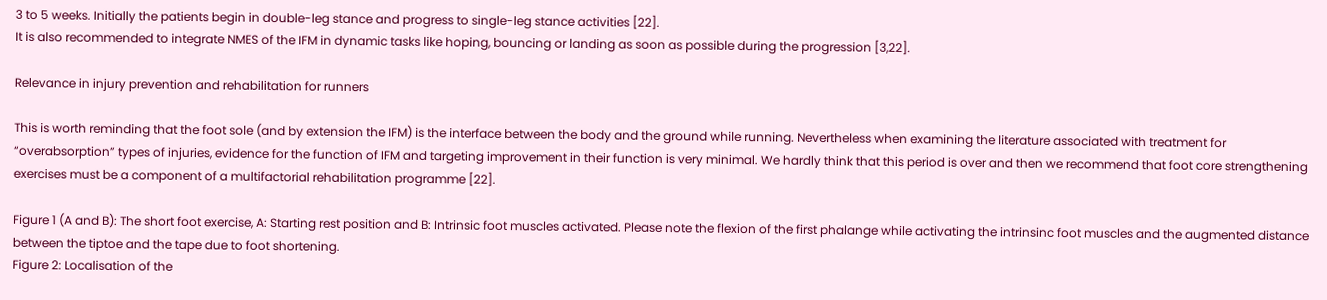3 to 5 weeks. Initially the patients begin in double-leg stance and progress to single-leg stance activities [22].
It is also recommended to integrate NMES of the IFM in dynamic tasks like hoping, bouncing or landing as soon as possible during the progression [3,22].

Relevance in injury prevention and rehabilitation for runners

This is worth reminding that the foot sole (and by extension the IFM) is the interface between the body and the ground while running. Nevertheless when examining the literature associated with treatment for “overabsorption” types of injuries, evidence for the function of IFM and targeting improvement in their function is very minimal. We hardly think that this period is over and then we recommend that foot core strengthening exercises must be a component of a multifactorial rehabilitation programme [22].

Figure 1 (A and B): The short foot exercise, A: Starting rest position and B: Intrinsic foot muscles activated. Please note the flexion of the first phalange while activating the intrinsinc foot muscles and the augmented distance between the tiptoe and the tape due to foot shortening.
Figure 2: Localisation of the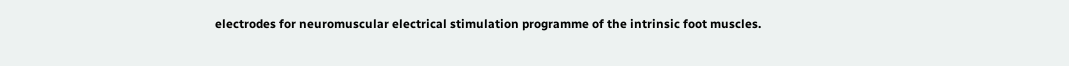electrodes for neuromuscular electrical stimulation programme of the intrinsic foot muscles.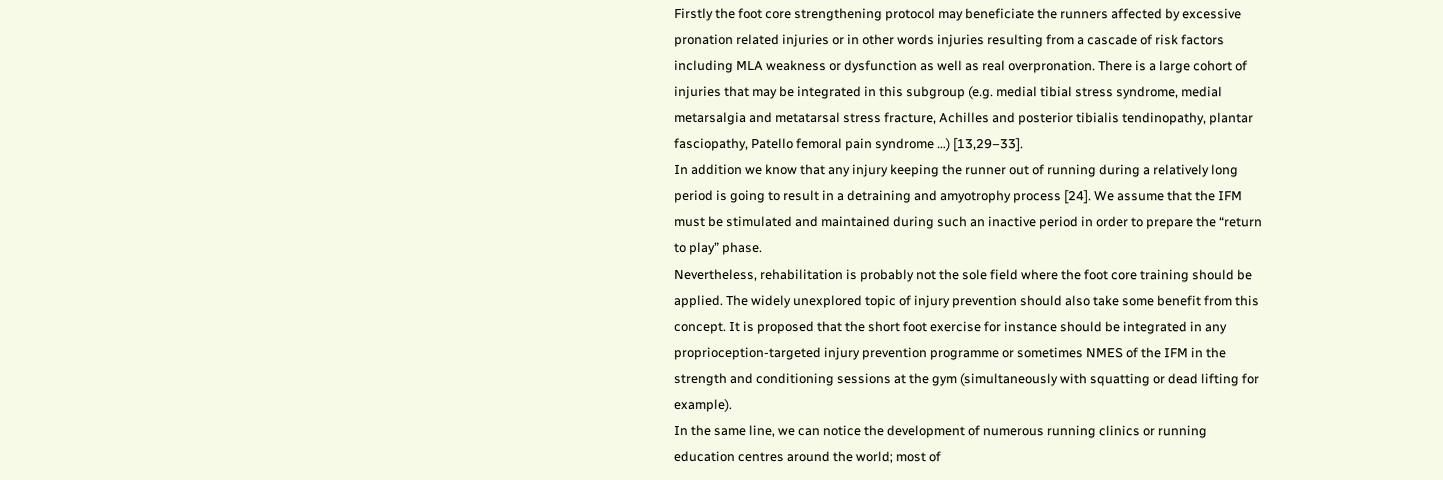Firstly the foot core strengthening protocol may beneficiate the runners affected by excessive pronation related injuries or in other words injuries resulting from a cascade of risk factors including MLA weakness or dysfunction as well as real overpronation. There is a large cohort of injuries that may be integrated in this subgroup (e.g. medial tibial stress syndrome, medial metarsalgia and metatarsal stress fracture, Achilles and posterior tibialis tendinopathy, plantar fasciopathy, Patello femoral pain syndrome …) [13,29–33].
In addition we know that any injury keeping the runner out of running during a relatively long period is going to result in a detraining and amyotrophy process [24]. We assume that the IFM must be stimulated and maintained during such an inactive period in order to prepare the “return to play” phase.
Nevertheless, rehabilitation is probably not the sole field where the foot core training should be applied. The widely unexplored topic of injury prevention should also take some benefit from this concept. It is proposed that the short foot exercise for instance should be integrated in any proprioception-targeted injury prevention programme or sometimes NMES of the IFM in the strength and conditioning sessions at the gym (simultaneously with squatting or dead lifting for example).
In the same line, we can notice the development of numerous running clinics or running education centres around the world; most of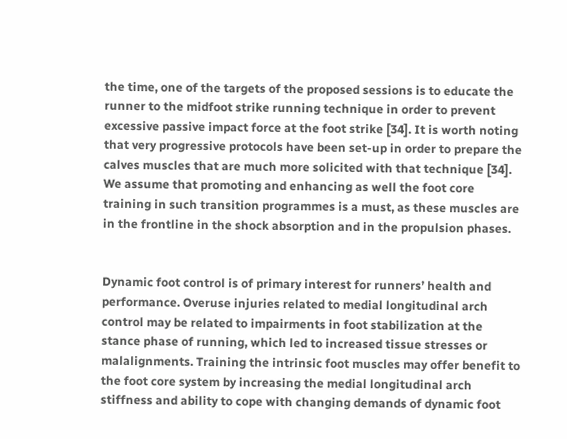the time, one of the targets of the proposed sessions is to educate the runner to the midfoot strike running technique in order to prevent excessive passive impact force at the foot strike [34]. It is worth noting that very progressive protocols have been set-up in order to prepare the calves muscles that are much more solicited with that technique [34]. We assume that promoting and enhancing as well the foot core training in such transition programmes is a must, as these muscles are in the frontline in the shock absorption and in the propulsion phases.


Dynamic foot control is of primary interest for runners’ health and performance. Overuse injuries related to medial longitudinal arch control may be related to impairments in foot stabilization at the stance phase of running, which led to increased tissue stresses or malalignments. Training the intrinsic foot muscles may offer benefit to the foot core system by increasing the medial longitudinal arch stiffness and ability to cope with changing demands of dynamic foot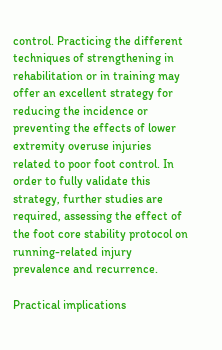control. Practicing the different techniques of strengthening in rehabilitation or in training may offer an excellent strategy for reducing the incidence or preventing the effects of lower extremity overuse injuries related to poor foot control. In order to fully validate this strategy, further studies are required, assessing the effect of the foot core stability protocol on running-related injury prevalence and recurrence.

Practical implications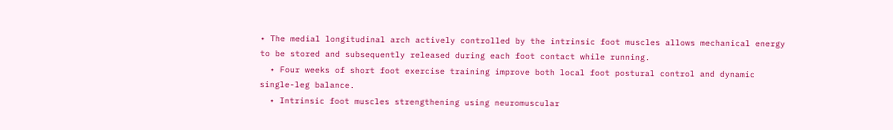• The medial longitudinal arch actively controlled by the intrinsic foot muscles allows mechanical energy to be stored and subsequently released during each foot contact while running.
  • Four weeks of short foot exercise training improve both local foot postural control and dynamic single-leg balance.
  • Intrinsic foot muscles strengthening using neuromuscular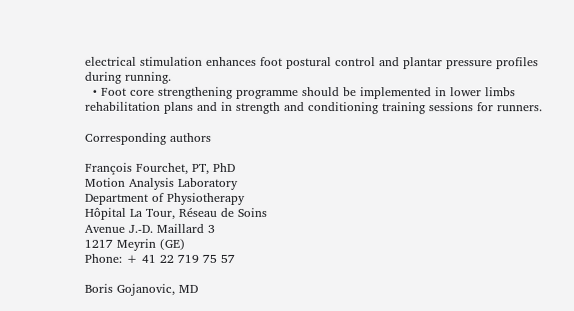electrical stimulation enhances foot postural control and plantar pressure profiles during running.
  • Foot core strengthening programme should be implemented in lower limbs rehabilitation plans and in strength and conditioning training sessions for runners.

Corresponding authors

François Fourchet, PT, PhD
Motion Analysis Laboratory
Department of Physiotherapy
Hôpital La Tour, Réseau de Soins
Avenue J.-D. Maillard 3
1217 Meyrin (GE)
Phone: + 41 22 719 75 57

Boris Gojanovic, MD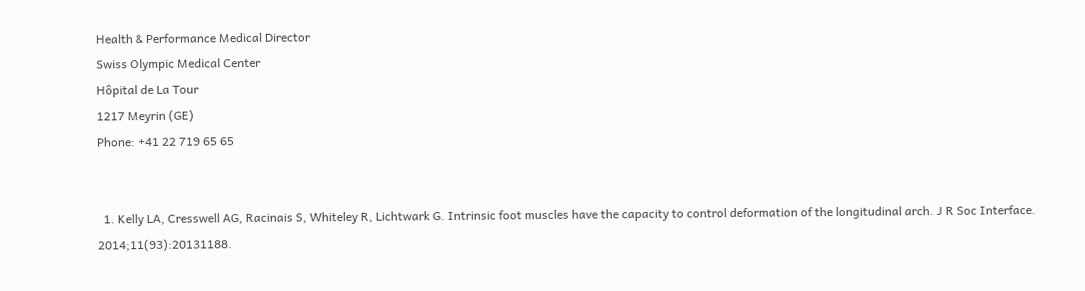Health & Performance Medical Director
Swiss Olympic Medical Center
Hôpital de La Tour
1217 Meyrin (GE)
Phone: +41 22 719 65 65


  1. Kelly LA, Cresswell AG, Racinais S, Whiteley R, Lichtwark G. Intrinsic foot muscles have the capacity to control deformation of the longitudinal arch. J R Soc Interface. 2014;11(93):20131188.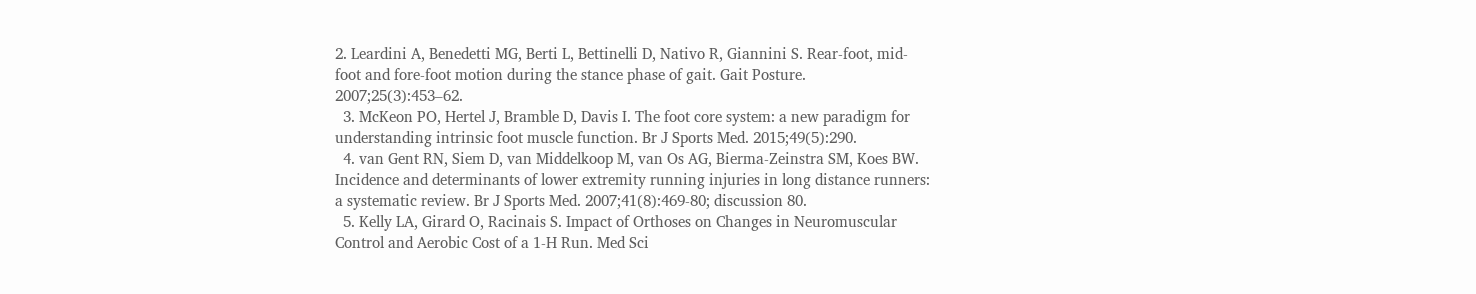2. Leardini A, Benedetti MG, Berti L, Bettinelli D, Nativo R, Giannini S. Rear-foot, mid-foot and fore-foot motion during the stance phase of gait. Gait Posture. 2007;25(3):453–62.
  3. McKeon PO, Hertel J, Bramble D, Davis I. The foot core system: a new paradigm for understanding intrinsic foot muscle function. Br J Sports Med. 2015;49(5):290.
  4. van Gent RN, Siem D, van Middelkoop M, van Os AG, Bierma-Zeinstra SM, Koes BW. Incidence and determinants of lower extremity running injuries in long distance runners: a systematic review. Br J Sports Med. 2007;41(8):469-80; discussion 80.
  5. Kelly LA, Girard O, Racinais S. Impact of Orthoses on Changes in Neuromuscular Control and Aerobic Cost of a 1-H Run. Med Sci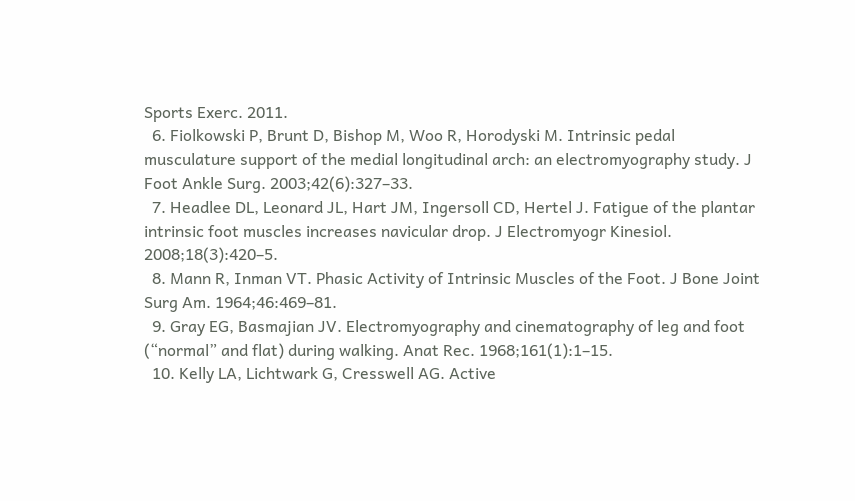Sports Exerc. 2011.
  6. Fiolkowski P, Brunt D, Bishop M, Woo R, Horodyski M. Intrinsic pedal musculature support of the medial longitudinal arch: an electromyography study. J Foot Ankle Surg. 2003;42(6):327–33.
  7. Headlee DL, Leonard JL, Hart JM, Ingersoll CD, Hertel J. Fatigue of the plantar intrinsic foot muscles increases navicular drop. J Electromyogr Kinesiol. 2008;18(3):420–5.
  8. Mann R, Inman VT. Phasic Activity of Intrinsic Muscles of the Foot. J Bone Joint Surg Am. 1964;46:469–81.
  9. Gray EG, Basmajian JV. Electromyography and cinematography of leg and foot (“normal” and flat) during walking. Anat Rec. 1968;161(1):1–15.
  10. Kelly LA, Lichtwark G, Cresswell AG. Active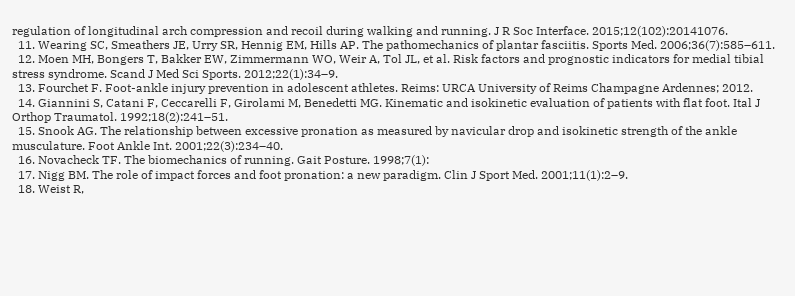regulation of longitudinal arch compression and recoil during walking and running. J R Soc Interface. 2015;12(102):20141076.
  11. Wearing SC, Smeathers JE, Urry SR, Hennig EM, Hills AP. The pathomechanics of plantar fasciitis. Sports Med. 2006;36(7):585–611.
  12. Moen MH, Bongers T, Bakker EW, Zimmermann WO, Weir A, Tol JL, et al. Risk factors and prognostic indicators for medial tibial stress syndrome. Scand J Med Sci Sports. 2012;22(1):34–9.
  13. Fourchet F. Foot-ankle injury prevention in adolescent athletes. Reims: URCA University of Reims Champagne Ardennes; 2012.
  14. Giannini S, Catani F, Ceccarelli F, Girolami M, Benedetti MG. Kinematic and isokinetic evaluation of patients with flat foot. Ital J Orthop Traumatol. 1992;18(2):241–51.
  15. Snook AG. The relationship between excessive pronation as measured by navicular drop and isokinetic strength of the ankle musculature. Foot Ankle Int. 2001;22(3):234–40.
  16. Novacheck TF. The biomechanics of running. Gait Posture. 1998;7(1):
  17. Nigg BM. The role of impact forces and foot pronation: a new paradigm. Clin J Sport Med. 2001;11(1):2–9.
  18. Weist R,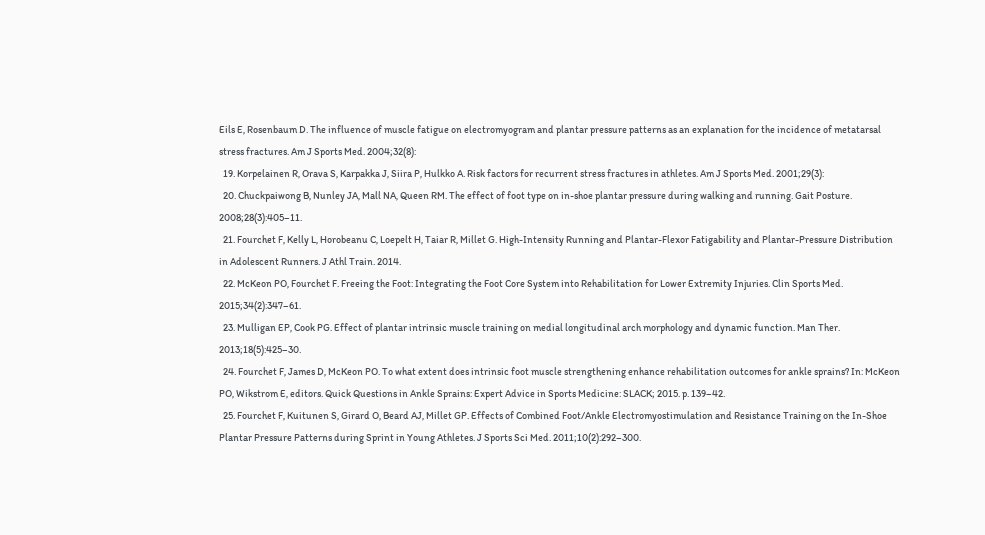Eils E, Rosenbaum D. The influence of muscle fatigue on electromyogram and plantar pressure patterns as an explanation for the incidence of metatarsal stress fractures. Am J Sports Med. 2004;32(8):
  19. Korpelainen R, Orava S, Karpakka J, Siira P, Hulkko A. Risk factors for recurrent stress fractures in athletes. Am J Sports Med. 2001;29(3):
  20. Chuckpaiwong B, Nunley JA, Mall NA, Queen RM. The effect of foot type on in-shoe plantar pressure during walking and running. Gait Posture. 2008;28(3):405–11.
  21. Fourchet F, Kelly L, Horobeanu C, Loepelt H, Taiar R, Millet G. High-Intensity Running and Plantar-Flexor Fatigability and Plantar-Pressure Distribution in Adolescent Runners. J Athl Train. 2014.
  22. McKeon PO, Fourchet F. Freeing the Foot: Integrating the Foot Core System into Rehabilitation for Lower Extremity Injuries. Clin Sports Med. 2015;34(2):347–61.
  23. Mulligan EP, Cook PG. Effect of plantar intrinsic muscle training on medial longitudinal arch morphology and dynamic function. Man Ther. 2013;18(5):425–30.
  24. Fourchet F, James D, McKeon PO. To what extent does intrinsic foot muscle strengthening enhance rehabilitation outcomes for ankle sprains? In: McKeon PO, Wikstrom E, editors. Quick Questions in Ankle Sprains: Expert Advice in Sports Medicine: SLACK; 2015. p. 139–42.
  25. Fourchet F, Kuitunen S, Girard O, Beard AJ, Millet GP. Effects of Combined Foot/Ankle Electromyostimulation and Resistance Training on the In-Shoe Plantar Pressure Patterns during Sprint in Young Athletes. J Sports Sci Med. 2011;10(2):292–300.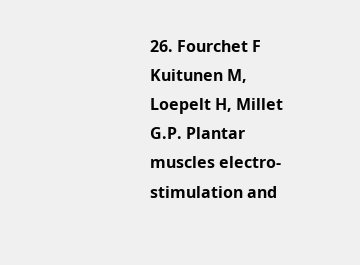26. Fourchet F Kuitunen M, Loepelt H, Millet G.P. Plantar muscles electro-stimulation and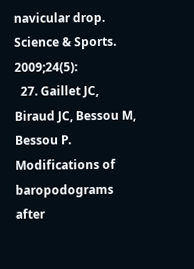navicular drop. Science & Sports. 2009;24(5):
  27. Gaillet JC, Biraud JC, Bessou M, Bessou P. Modifications of baropodograms after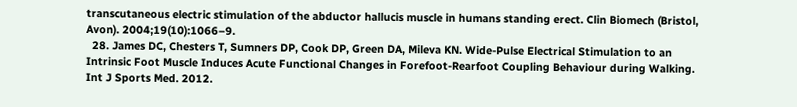transcutaneous electric stimulation of the abductor hallucis muscle in humans standing erect. Clin Biomech (Bristol, Avon). 2004;19(10):1066–9.
  28. James DC, Chesters T, Sumners DP, Cook DP, Green DA, Mileva KN. Wide-Pulse Electrical Stimulation to an Intrinsic Foot Muscle Induces Acute Functional Changes in Forefoot-Rearfoot Coupling Behaviour during Walking. Int J Sports Med. 2012.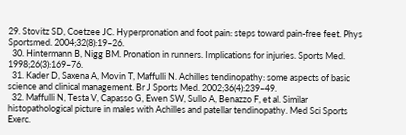29. Stovitz SD, Coetzee JC. Hyperpronation and foot pain: steps toward pain-free feet. Phys Sportsmed. 2004;32(8):19–26.
  30. Hintermann B, Nigg BM. Pronation in runners. Implications for injuries. Sports Med. 1998;26(3):169–76.
  31. Kader D, Saxena A, Movin T, Maffulli N. Achilles tendinopathy: some aspects of basic science and clinical management. Br J Sports Med. 2002;36(4):239–49.
  32. Maffulli N, Testa V, Capasso G, Ewen SW, Sullo A, Benazzo F, et al. Similar histopathological picture in males with Achilles and patellar tendinopathy. Med Sci Sports Exerc.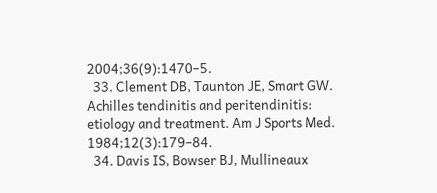2004;36(9):1470–5.
  33. Clement DB, Taunton JE, Smart GW. Achilles tendinitis and peritendinitis: etiology and treatment. Am J Sports Med. 1984;12(3):179–84.
  34. Davis IS, Bowser BJ, Mullineaux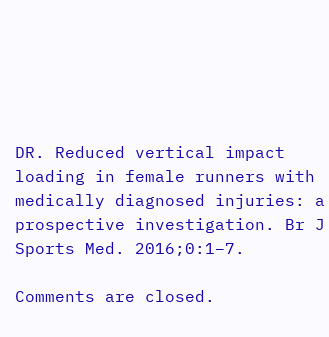DR. Reduced vertical impact loading in female runners with medically diagnosed injuries: a prospective investigation. Br J Sports Med. 2016;0:1–7.

Comments are closed.